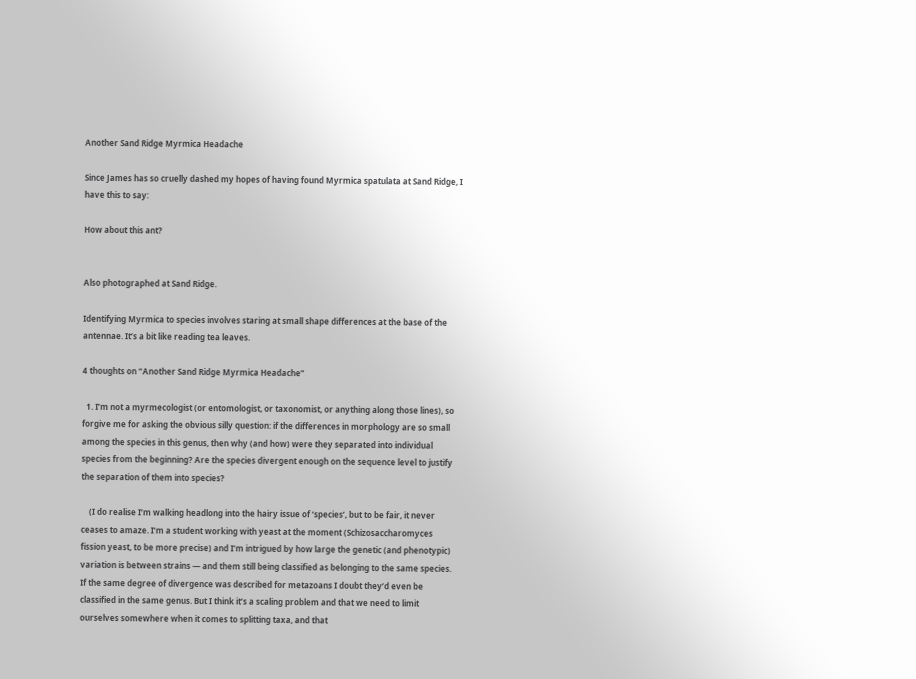Another Sand Ridge Myrmica Headache

Since James has so cruelly dashed my hopes of having found Myrmica spatulata at Sand Ridge, I have this to say:

How about this ant?


Also photographed at Sand Ridge.

Identifying Myrmica to species involves staring at small shape differences at the base of the antennae. It’s a bit like reading tea leaves.

4 thoughts on “Another Sand Ridge Myrmica Headache”

  1. I’m not a myrmecologist (or entomologist, or taxonomist, or anything along those lines), so forgive me for asking the obvious silly question: if the differences in morphology are so small among the species in this genus, then why (and how) were they separated into individual species from the beginning? Are the species divergent enough on the sequence level to justify the separation of them into species?

    (I do realise I’m walking headlong into the hairy issue of ‘species’, but to be fair, it never ceases to amaze. I’m a student working with yeast at the moment (Schizosaccharomyces fission yeast, to be more precise) and I’m intrigued by how large the genetic (and phenotypic) variation is between strains — and them still being classified as belonging to the same species. If the same degree of divergence was described for metazoans I doubt they’d even be classified in the same genus. But I think it’s a scaling problem and that we need to limit ourselves somewhere when it comes to splitting taxa, and that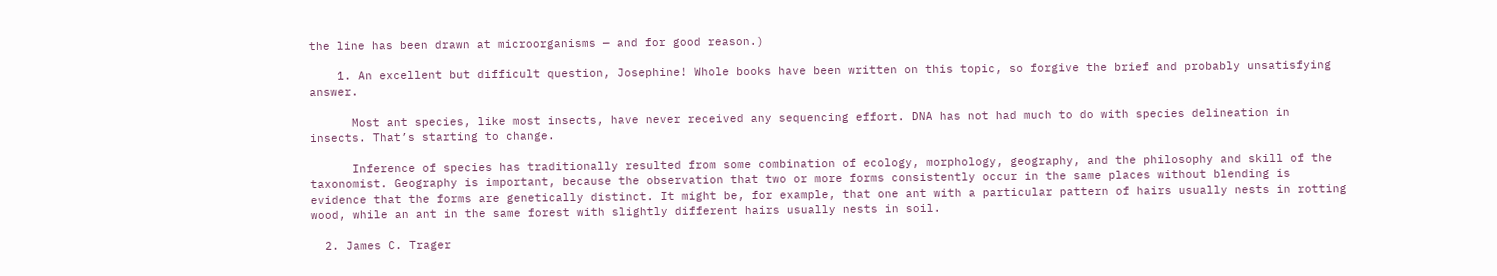the line has been drawn at microorganisms — and for good reason.)

    1. An excellent but difficult question, Josephine! Whole books have been written on this topic, so forgive the brief and probably unsatisfying answer.

      Most ant species, like most insects, have never received any sequencing effort. DNA has not had much to do with species delineation in insects. That’s starting to change.

      Inference of species has traditionally resulted from some combination of ecology, morphology, geography, and the philosophy and skill of the taxonomist. Geography is important, because the observation that two or more forms consistently occur in the same places without blending is evidence that the forms are genetically distinct. It might be, for example, that one ant with a particular pattern of hairs usually nests in rotting wood, while an ant in the same forest with slightly different hairs usually nests in soil.

  2. James C. Trager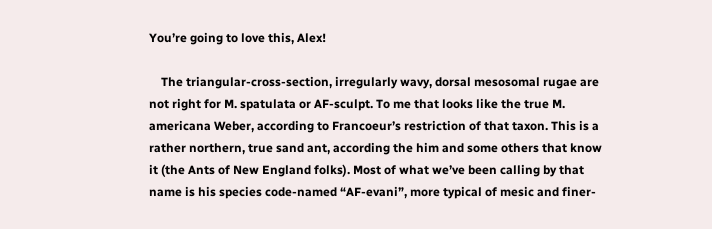You’re going to love this, Alex!

    The triangular-cross-section, irregularly wavy, dorsal mesosomal rugae are not right for M. spatulata or AF-sculpt. To me that looks like the true M. americana Weber, according to Francoeur’s restriction of that taxon. This is a rather northern, true sand ant, according the him and some others that know it (the Ants of New England folks). Most of what we’ve been calling by that name is his species code-named “AF-evani”, more typical of mesic and finer-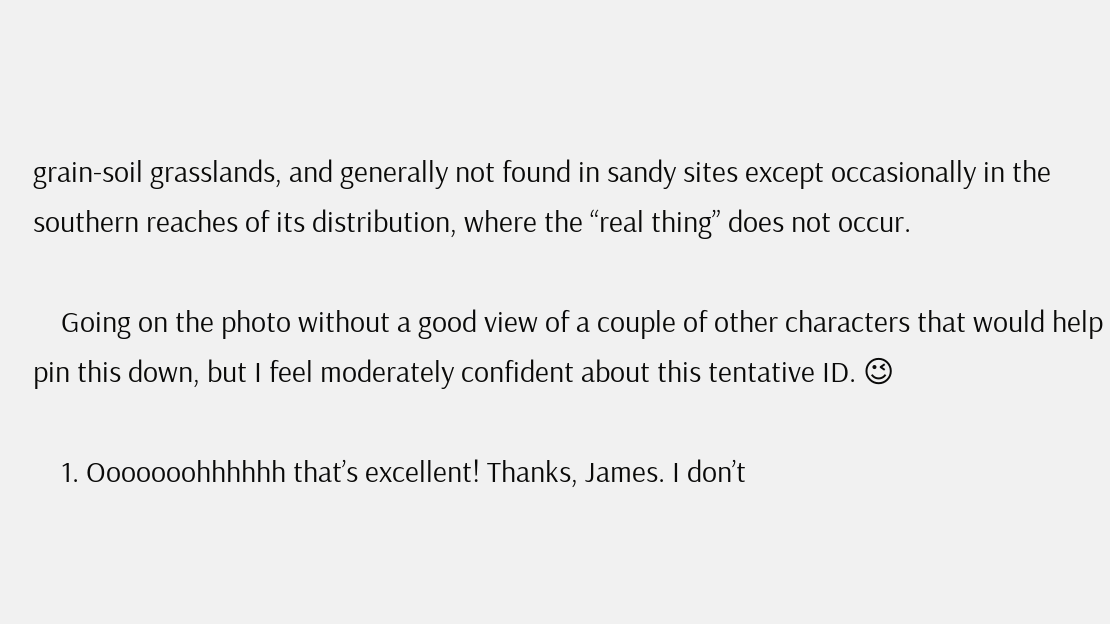grain-soil grasslands, and generally not found in sandy sites except occasionally in the southern reaches of its distribution, where the “real thing” does not occur.

    Going on the photo without a good view of a couple of other characters that would help pin this down, but I feel moderately confident about this tentative ID. 😉

    1. Ooooooohhhhhh that’s excellent! Thanks, James. I don’t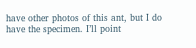have other photos of this ant, but I do have the specimen. I’ll point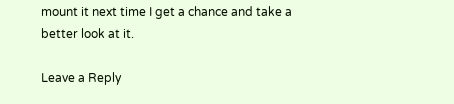mount it next time I get a chance and take a better look at it.

Leave a Reply